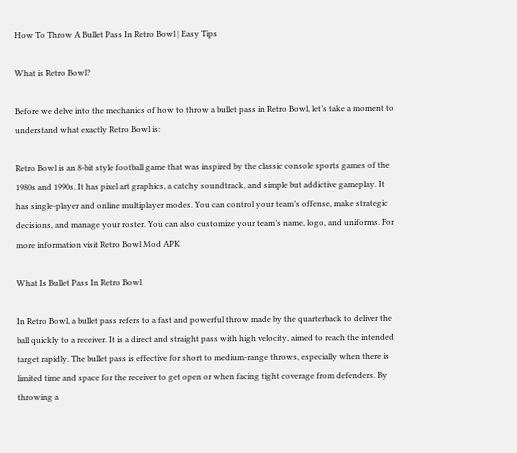How To Throw A Bullet Pass In Retro Bowl | Easy Tips

What is Retro Bowl?

Before we delve into the mechanics of how to throw a bullet pass in Retro Bowl, let’s take a moment to understand what exactly Retro Bowl is:

Retro Bowl is an 8-bit style football game that was inspired by the classic console sports games of the 1980s and 1990s. It has pixel art graphics, a catchy soundtrack, and simple but addictive gameplay. It has single-player and online multiplayer modes. You can control your team’s offense, make strategic decisions, and manage your roster. You can also customize your team’s name, logo, and uniforms. For more information visit Retro Bowl Mod APK

What Is Bullet Pass In Retro Bowl

In Retro Bowl, a bullet pass refers to a fast and powerful throw made by the quarterback to deliver the ball quickly to a receiver. It is a direct and straight pass with high velocity, aimed to reach the intended target rapidly. The bullet pass is effective for short to medium-range throws, especially when there is limited time and space for the receiver to get open or when facing tight coverage from defenders. By throwing a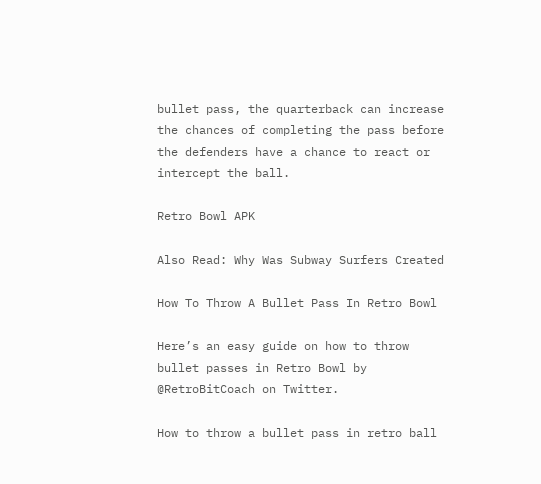bullet pass, the quarterback can increase the chances of completing the pass before the defenders have a chance to react or intercept the ball.

Retro Bowl APK

Also Read: Why Was Subway Surfers Created

How To Throw A Bullet Pass In Retro Bowl

Here’s an easy guide on how to throw bullet passes in Retro Bowl by @RetroBitCoach on Twitter.

How to throw a bullet pass in retro ball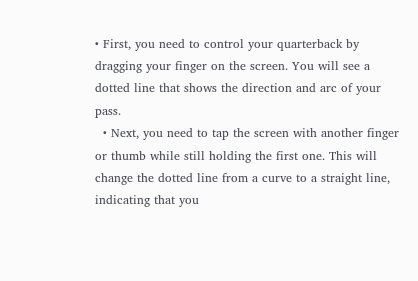• First, you need to control your quarterback by dragging your finger on the screen. You will see a dotted line that shows the direction and arc of your pass.
  • Next, you need to tap the screen with another finger or thumb while still holding the first one. This will change the dotted line from a curve to a straight line, indicating that you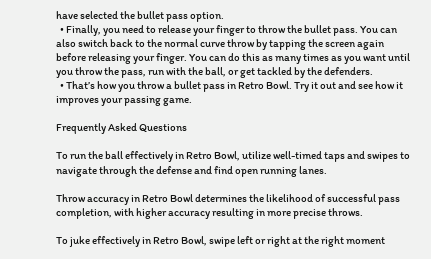have selected the bullet pass option.
  • Finally, you need to release your finger to throw the bullet pass. You can also switch back to the normal curve throw by tapping the screen again before releasing your finger. You can do this as many times as you want until you throw the pass, run with the ball, or get tackled by the defenders.
  • That’s how you throw a bullet pass in Retro Bowl. Try it out and see how it improves your passing game.

Frequently Asked Questions

To run the ball effectively in Retro Bowl, utilize well-timed taps and swipes to navigate through the defense and find open running lanes.

Throw accuracy in Retro Bowl determines the likelihood of successful pass completion, with higher accuracy resulting in more precise throws.

To juke effectively in Retro Bowl, swipe left or right at the right moment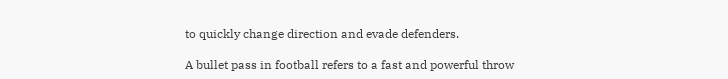to quickly change direction and evade defenders.

A bullet pass in football refers to a fast and powerful throw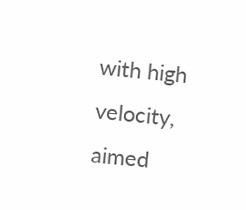with high velocity, aimed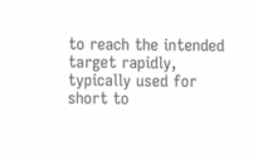to reach the intended target rapidly, typically used for short to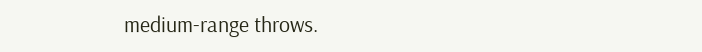medium-range throws.